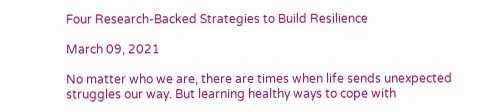Four Research-Backed Strategies to Build Resilience

March 09, 2021

No matter who we are, there are times when life sends unexpected struggles our way. But learning healthy ways to cope with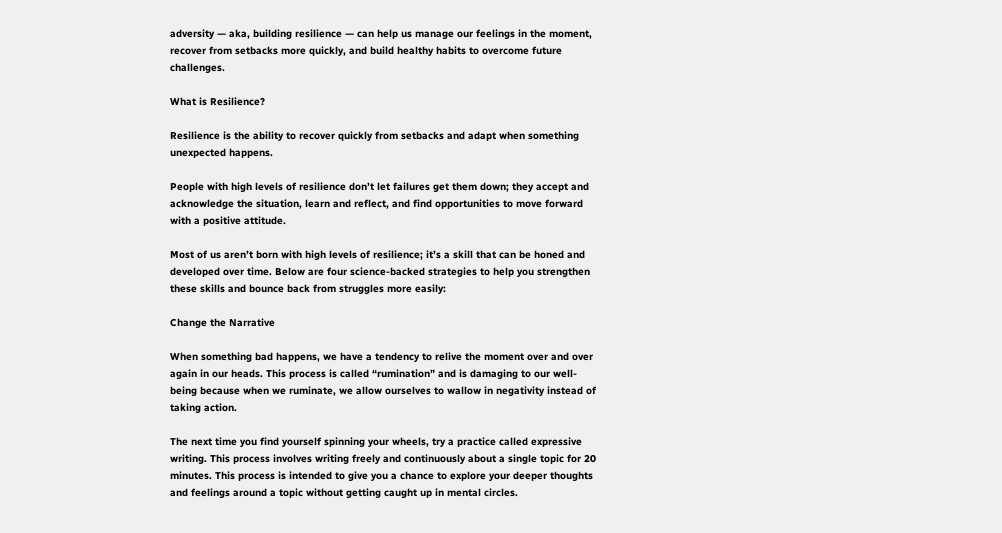adversity — aka, building resilience — can help us manage our feelings in the moment, recover from setbacks more quickly, and build healthy habits to overcome future challenges.

What is Resilience?

Resilience is the ability to recover quickly from setbacks and adapt when something unexpected happens.

People with high levels of resilience don’t let failures get them down; they accept and acknowledge the situation, learn and reflect, and find opportunities to move forward with a positive attitude.

Most of us aren’t born with high levels of resilience; it’s a skill that can be honed and developed over time. Below are four science-backed strategies to help you strengthen these skills and bounce back from struggles more easily:

Change the Narrative

When something bad happens, we have a tendency to relive the moment over and over again in our heads. This process is called “rumination” and is damaging to our well-being because when we ruminate, we allow ourselves to wallow in negativity instead of taking action.

The next time you find yourself spinning your wheels, try a practice called expressive writing. This process involves writing freely and continuously about a single topic for 20 minutes. This process is intended to give you a chance to explore your deeper thoughts and feelings around a topic without getting caught up in mental circles.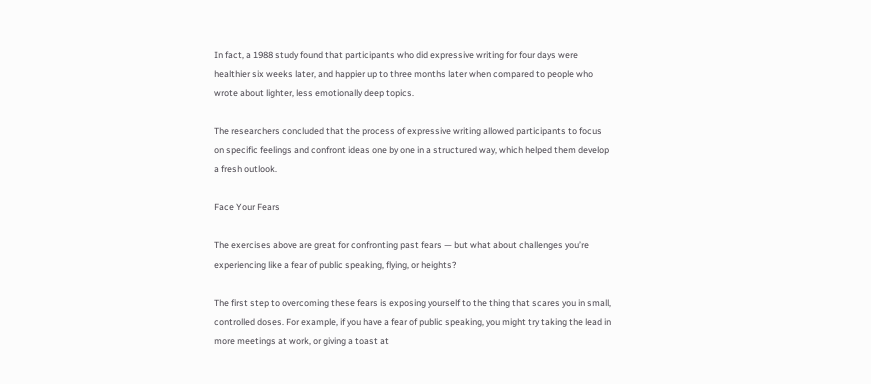In fact, a 1988 study found that participants who did expressive writing for four days were healthier six weeks later, and happier up to three months later when compared to people who wrote about lighter, less emotionally deep topics.

The researchers concluded that the process of expressive writing allowed participants to focus on specific feelings and confront ideas one by one in a structured way, which helped them develop a fresh outlook.

Face Your Fears

The exercises above are great for confronting past fears — but what about challenges you’re experiencing like a fear of public speaking, flying, or heights?

The first step to overcoming these fears is exposing yourself to the thing that scares you in small, controlled doses. For example, if you have a fear of public speaking, you might try taking the lead in more meetings at work, or giving a toast at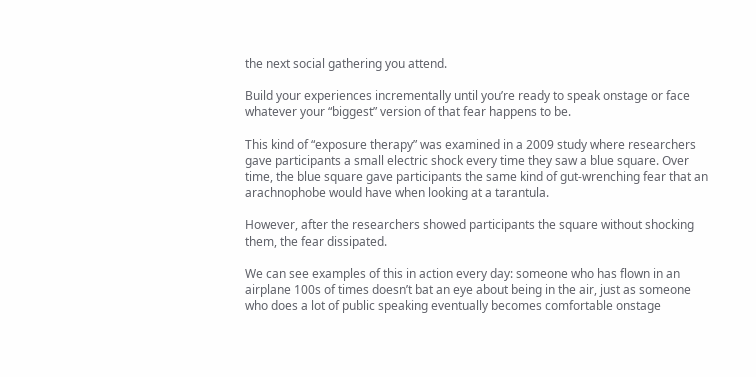the next social gathering you attend.

Build your experiences incrementally until you’re ready to speak onstage or face whatever your “biggest” version of that fear happens to be.

This kind of “exposure therapy” was examined in a 2009 study where researchers gave participants a small electric shock every time they saw a blue square. Over time, the blue square gave participants the same kind of gut-wrenching fear that an arachnophobe would have when looking at a tarantula.

However, after the researchers showed participants the square without shocking them, the fear dissipated.

We can see examples of this in action every day: someone who has flown in an airplane 100s of times doesn’t bat an eye about being in the air, just as someone who does a lot of public speaking eventually becomes comfortable onstage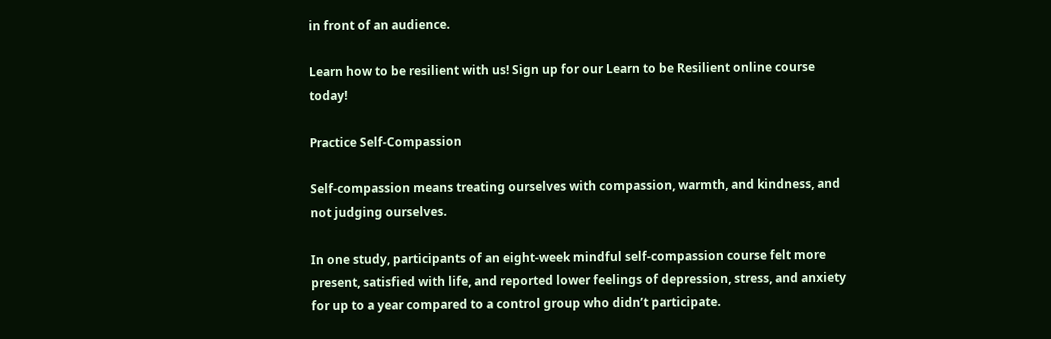in front of an audience.

Learn how to be resilient with us! Sign up for our Learn to be Resilient online course today!

Practice Self-Compassion

Self-compassion means treating ourselves with compassion, warmth, and kindness, and not judging ourselves.

In one study, participants of an eight-week mindful self-compassion course felt more present, satisfied with life, and reported lower feelings of depression, stress, and anxiety for up to a year compared to a control group who didn’t participate.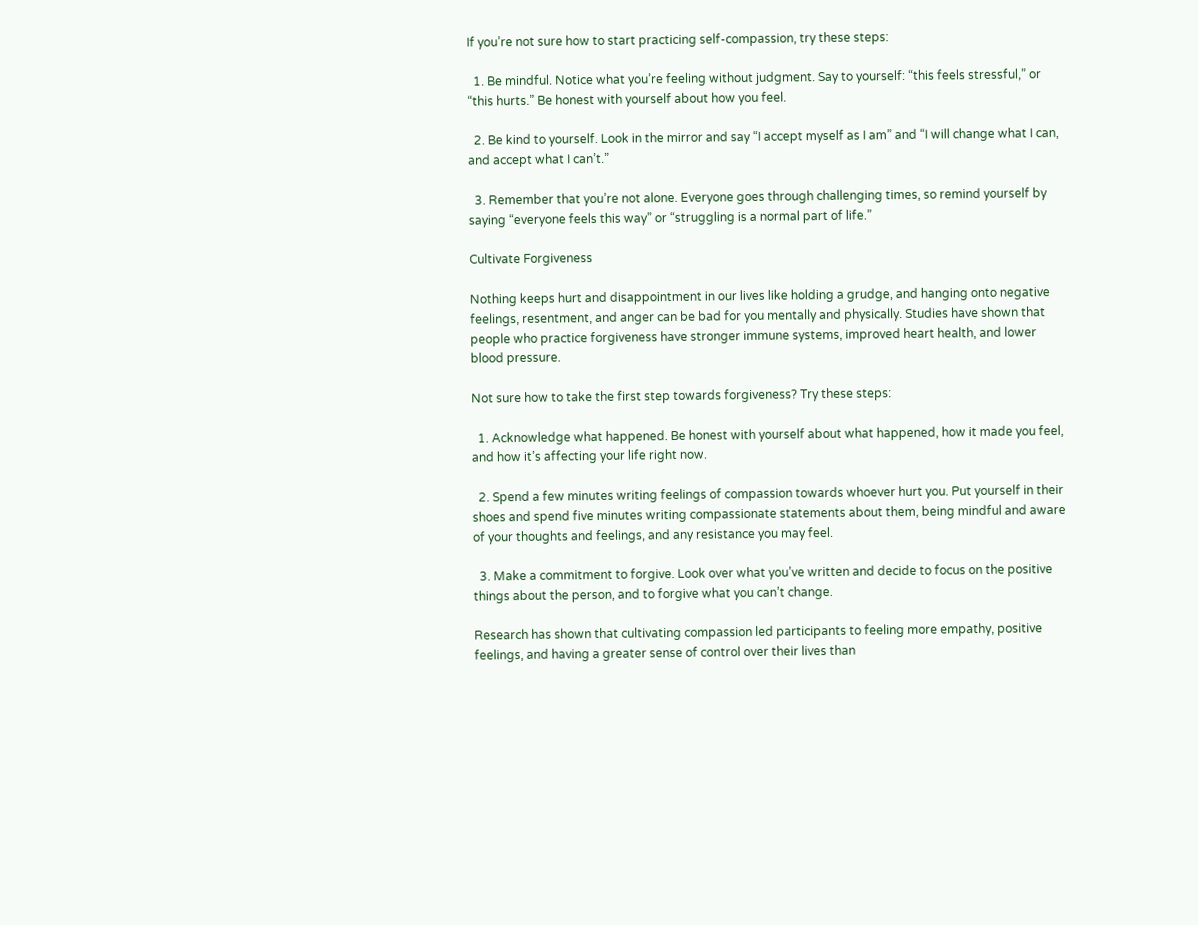If you’re not sure how to start practicing self-compassion, try these steps:

  1. Be mindful. Notice what you’re feeling without judgment. Say to yourself: “this feels stressful,” or “this hurts.” Be honest with yourself about how you feel.

  2. Be kind to yourself. Look in the mirror and say “I accept myself as I am” and “I will change what I can, and accept what I can’t.”

  3. Remember that you’re not alone. Everyone goes through challenging times, so remind yourself by saying “everyone feels this way” or “struggling is a normal part of life.”

Cultivate Forgiveness

Nothing keeps hurt and disappointment in our lives like holding a grudge, and hanging onto negative feelings, resentment, and anger can be bad for you mentally and physically. Studies have shown that people who practice forgiveness have stronger immune systems, improved heart health, and lower blood pressure.

Not sure how to take the first step towards forgiveness? Try these steps:

  1. Acknowledge what happened. Be honest with yourself about what happened, how it made you feel, and how it’s affecting your life right now.

  2. Spend a few minutes writing feelings of compassion towards whoever hurt you. Put yourself in their shoes and spend five minutes writing compassionate statements about them, being mindful and aware of your thoughts and feelings, and any resistance you may feel.

  3. Make a commitment to forgive. Look over what you’ve written and decide to focus on the positive things about the person, and to forgive what you can’t change.

Research has shown that cultivating compassion led participants to feeling more empathy, positive feelings, and having a greater sense of control over their lives than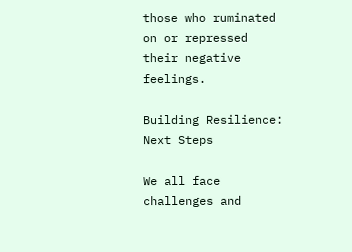those who ruminated on or repressed their negative feelings.

Building Resilience: Next Steps

We all face challenges and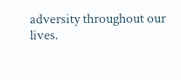adversity throughout our lives.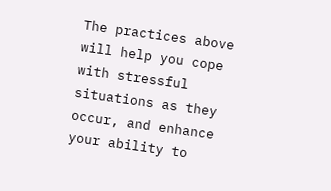The practices above will help you cope with stressful situations as they occur, and enhance your ability to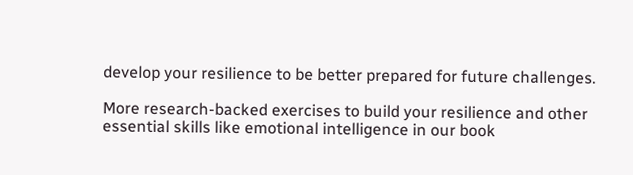develop your resilience to be better prepared for future challenges.

More research-backed exercises to build your resilience and other essential skills like emotional intelligence in our book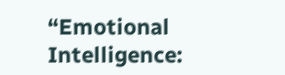“Emotional Intelligence: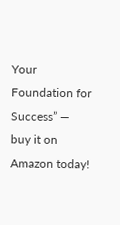Your Foundation for Success” — buy it on Amazon today!